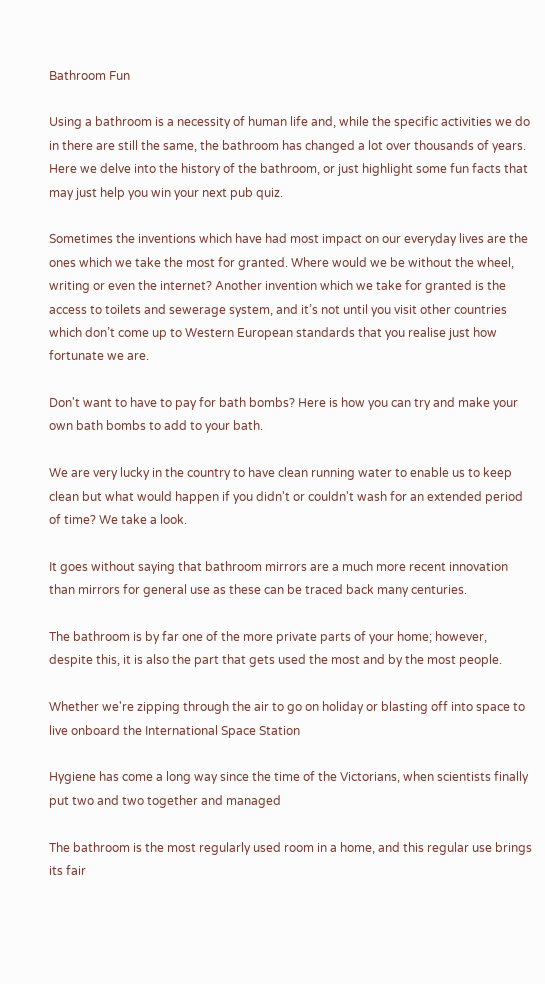Bathroom Fun

Using a bathroom is a necessity of human life and, while the specific activities we do in there are still the same, the bathroom has changed a lot over thousands of years. Here we delve into the history of the bathroom, or just highlight some fun facts that may just help you win your next pub quiz.

Sometimes the inventions which have had most impact on our everyday lives are the ones which we take the most for granted. Where would we be without the wheel, writing or even the internet? Another invention which we take for granted is the access to toilets and sewerage system, and it’s not until you visit other countries which don’t come up to Western European standards that you realise just how fortunate we are.

Don't want to have to pay for bath bombs? Here is how you can try and make your own bath bombs to add to your bath.

We are very lucky in the country to have clean running water to enable us to keep clean but what would happen if you didn't or couldn't wash for an extended period of time? We take a look.

It goes without saying that bathroom mirrors are a much more recent innovation than mirrors for general use as these can be traced back many centuries.

The bathroom is by far one of the more private parts of your home; however, despite this, it is also the part that gets used the most and by the most people.

Whether we're zipping through the air to go on holiday or blasting off into space to live onboard the International Space Station

Hygiene has come a long way since the time of the Victorians, when scientists finally put two and two together and managed

The bathroom is the most regularly used room in a home, and this regular use brings its fair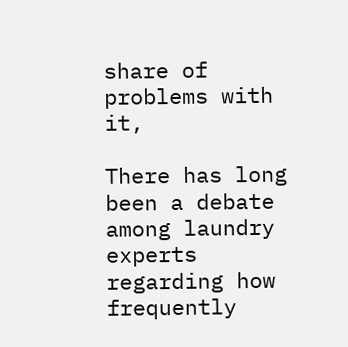share of problems with it,

There has long been a debate among laundry experts regarding how frequently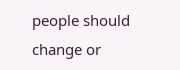people should change or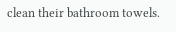clean their bathroom towels.